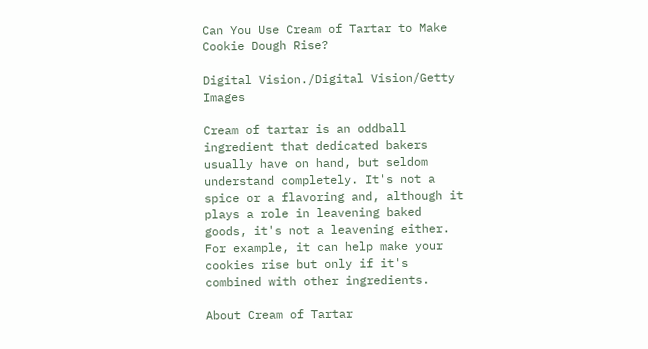Can You Use Cream of Tartar to Make Cookie Dough Rise?

Digital Vision./Digital Vision/Getty Images

Cream of tartar is an oddball ingredient that dedicated bakers usually have on hand, but seldom understand completely. It's not a spice or a flavoring and, although it plays a role in leavening baked goods, it's not a leavening either. For example, it can help make your cookies rise but only if it's combined with other ingredients.

About Cream of Tartar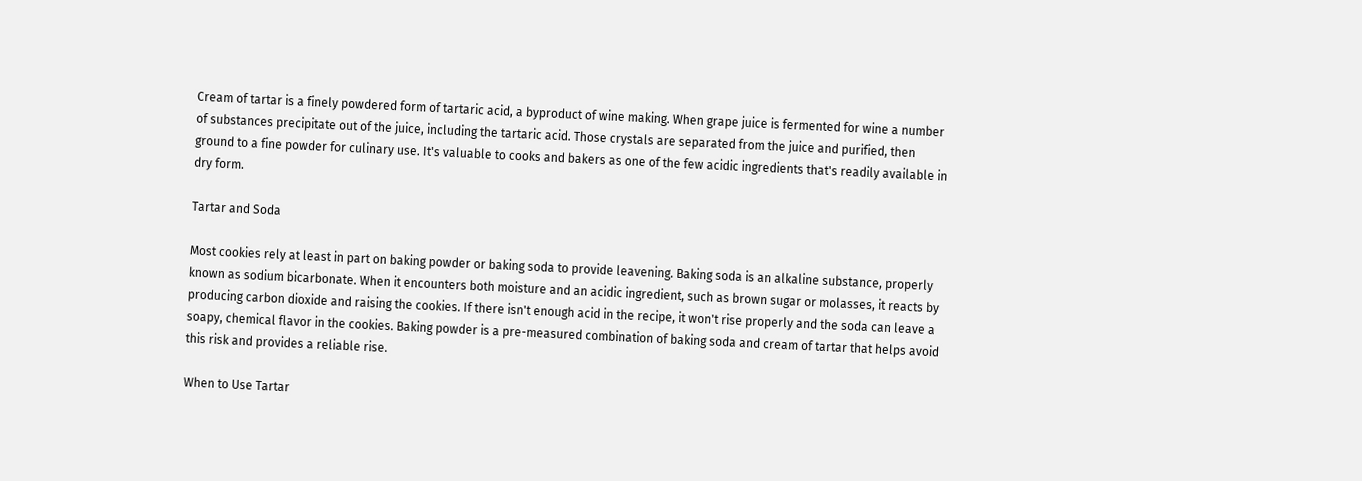Cream of tartar is a finely powdered form of tartaric acid, a byproduct of wine making. When grape juice is fermented for wine a number of substances precipitate out of the juice, including the tartaric acid. Those crystals are separated from the juice and purified, then ground to a fine powder for culinary use. It's valuable to cooks and bakers as one of the few acidic ingredients that's readily available in dry form.

Tartar and Soda

Most cookies rely at least in part on baking powder or baking soda to provide leavening. Baking soda is an alkaline substance, properly known as sodium bicarbonate. When it encounters both moisture and an acidic ingredient, such as brown sugar or molasses, it reacts by producing carbon dioxide and raising the cookies. If there isn't enough acid in the recipe, it won't rise properly and the soda can leave a soapy, chemical flavor in the cookies. Baking powder is a pre-measured combination of baking soda and cream of tartar that helps avoid this risk and provides a reliable rise.

When to Use Tartar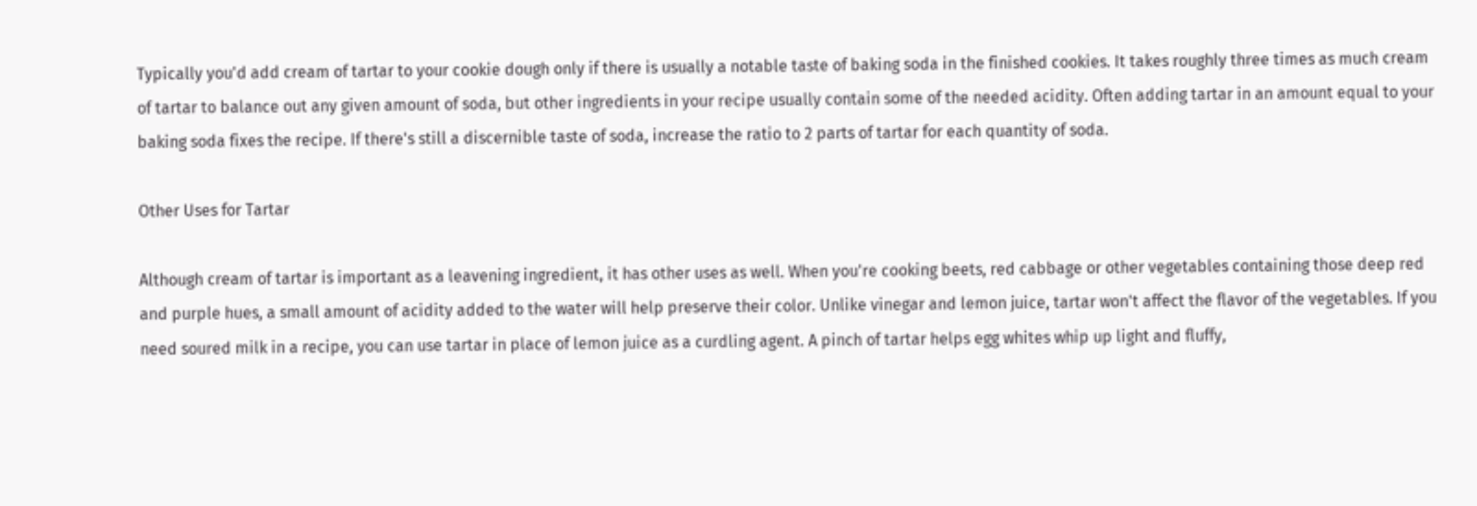Typically you'd add cream of tartar to your cookie dough only if there is usually a notable taste of baking soda in the finished cookies. It takes roughly three times as much cream of tartar to balance out any given amount of soda, but other ingredients in your recipe usually contain some of the needed acidity. Often adding tartar in an amount equal to your baking soda fixes the recipe. If there's still a discernible taste of soda, increase the ratio to 2 parts of tartar for each quantity of soda.

Other Uses for Tartar

Although cream of tartar is important as a leavening ingredient, it has other uses as well. When you're cooking beets, red cabbage or other vegetables containing those deep red and purple hues, a small amount of acidity added to the water will help preserve their color. Unlike vinegar and lemon juice, tartar won't affect the flavor of the vegetables. If you need soured milk in a recipe, you can use tartar in place of lemon juice as a curdling agent. A pinch of tartar helps egg whites whip up light and fluffy,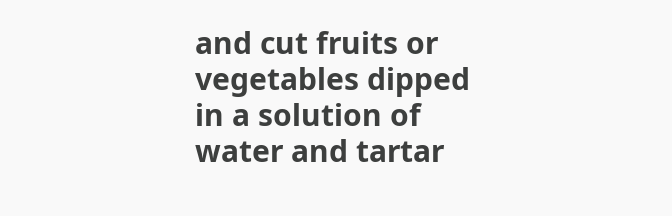and cut fruits or vegetables dipped in a solution of water and tartar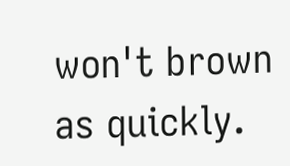won't brown as quickly.